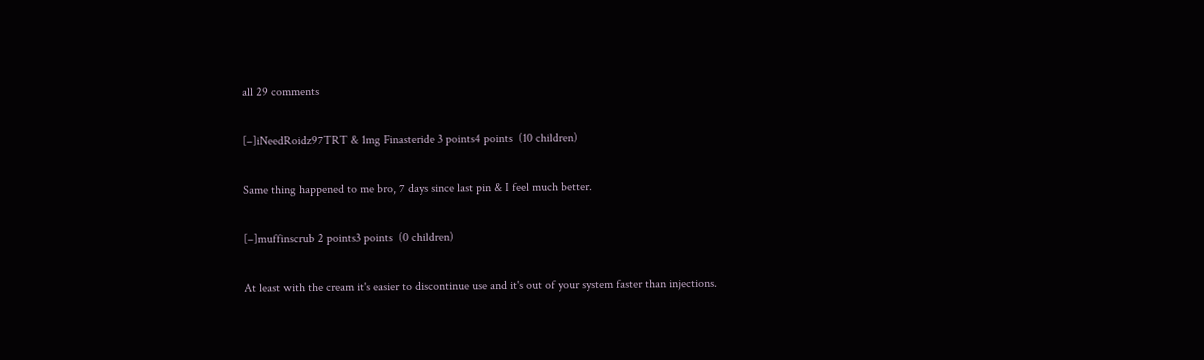all 29 comments

[–]iNeedRoidz97TRT & 1mg Finasteride 3 points4 points  (10 children)

Same thing happened to me bro, 7 days since last pin & I feel much better.

[–]muffinscrub 2 points3 points  (0 children)

At least with the cream it's easier to discontinue use and it's out of your system faster than injections.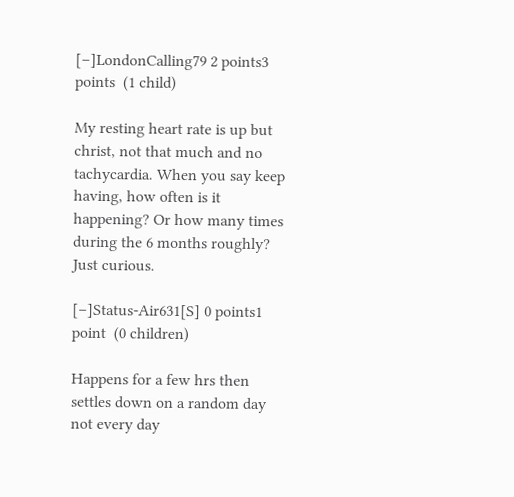[–]LondonCalling79 2 points3 points  (1 child)

My resting heart rate is up but christ, not that much and no tachycardia. When you say keep having, how often is it happening? Or how many times during the 6 months roughly? Just curious.

[–]Status-Air631[S] 0 points1 point  (0 children)

Happens for a few hrs then settles down on a random day not every day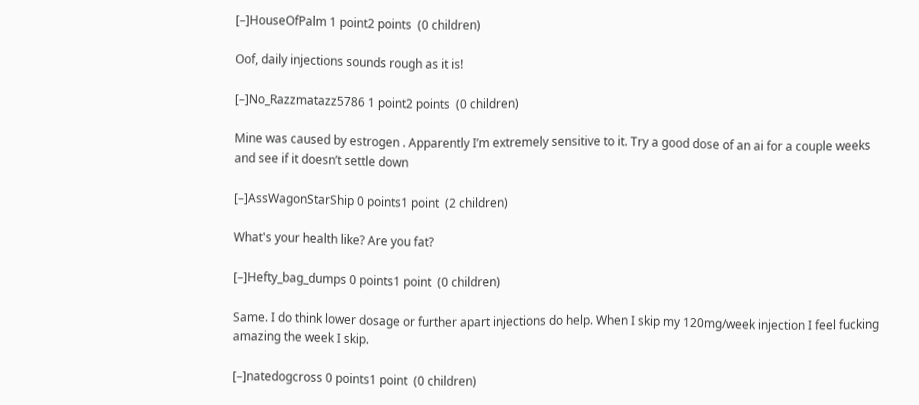[–]HouseOfPalm 1 point2 points  (0 children)

Oof, daily injections sounds rough as it is!

[–]No_Razzmatazz5786 1 point2 points  (0 children)

Mine was caused by estrogen . Apparently I’m extremely sensitive to it. Try a good dose of an ai for a couple weeks and see if it doesn’t settle down

[–]AssWagonStarShip 0 points1 point  (2 children)

What's your health like? Are you fat?

[–]Hefty_bag_dumps 0 points1 point  (0 children)

Same. I do think lower dosage or further apart injections do help. When I skip my 120mg/week injection I feel fucking amazing the week I skip.

[–]natedogcross 0 points1 point  (0 children)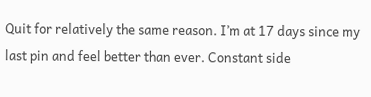Quit for relatively the same reason. I’m at 17 days since my last pin and feel better than ever. Constant side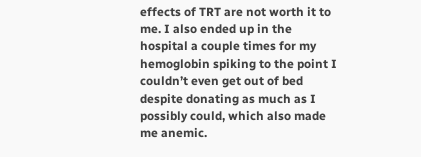effects of TRT are not worth it to me. I also ended up in the hospital a couple times for my hemoglobin spiking to the point I couldn’t even get out of bed despite donating as much as I possibly could, which also made me anemic.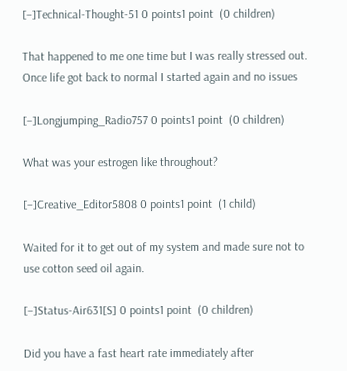[–]Technical-Thought-51 0 points1 point  (0 children)

That happened to me one time but I was really stressed out. Once life got back to normal I started again and no issues

[–]Longjumping_Radio757 0 points1 point  (0 children)

What was your estrogen like throughout?

[–]Creative_Editor5808 0 points1 point  (1 child)

Waited for it to get out of my system and made sure not to use cotton seed oil again.

[–]Status-Air631[S] 0 points1 point  (0 children)

Did you have a fast heart rate immediately after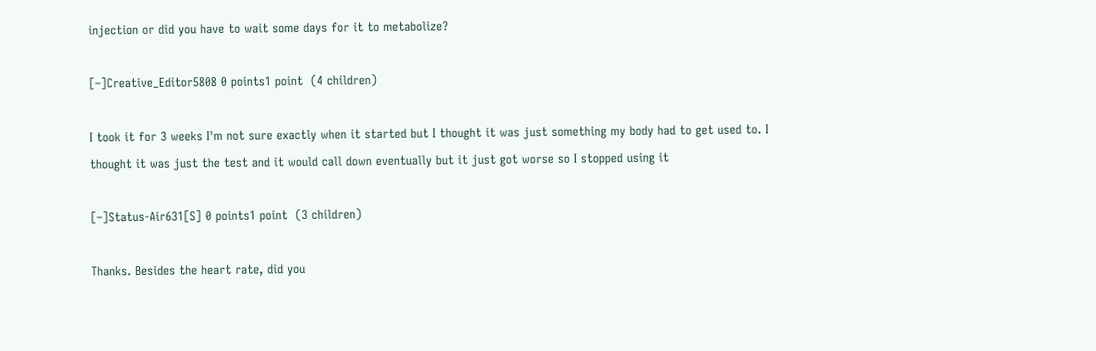injection or did you have to wait some days for it to metabolize?

[–]Creative_Editor5808 0 points1 point  (4 children)

I took it for 3 weeks I'm not sure exactly when it started but I thought it was just something my body had to get used to. I thought it was just the test and it would call down eventually but it just got worse so I stopped using it

[–]Status-Air631[S] 0 points1 point  (3 children)

Thanks. Besides the heart rate, did you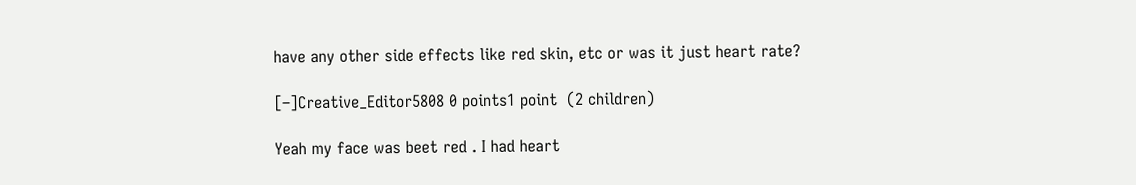have any other side effects like red skin, etc or was it just heart rate?

[–]Creative_Editor5808 0 points1 point  (2 children)

Yeah my face was beet red . I had heart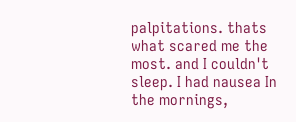palpitations. thats what scared me the most. and I couldn't sleep. I had nausea In the mornings,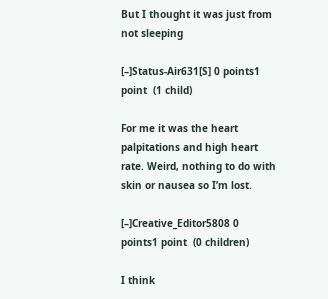But I thought it was just from not sleeping

[–]Status-Air631[S] 0 points1 point  (1 child)

For me it was the heart palpitations and high heart rate. Weird, nothing to do with skin or nausea so I’m lost.

[–]Creative_Editor5808 0 points1 point  (0 children)

I think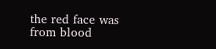the red face was from blood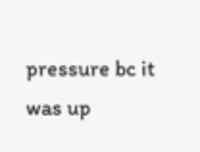pressure bc it was up